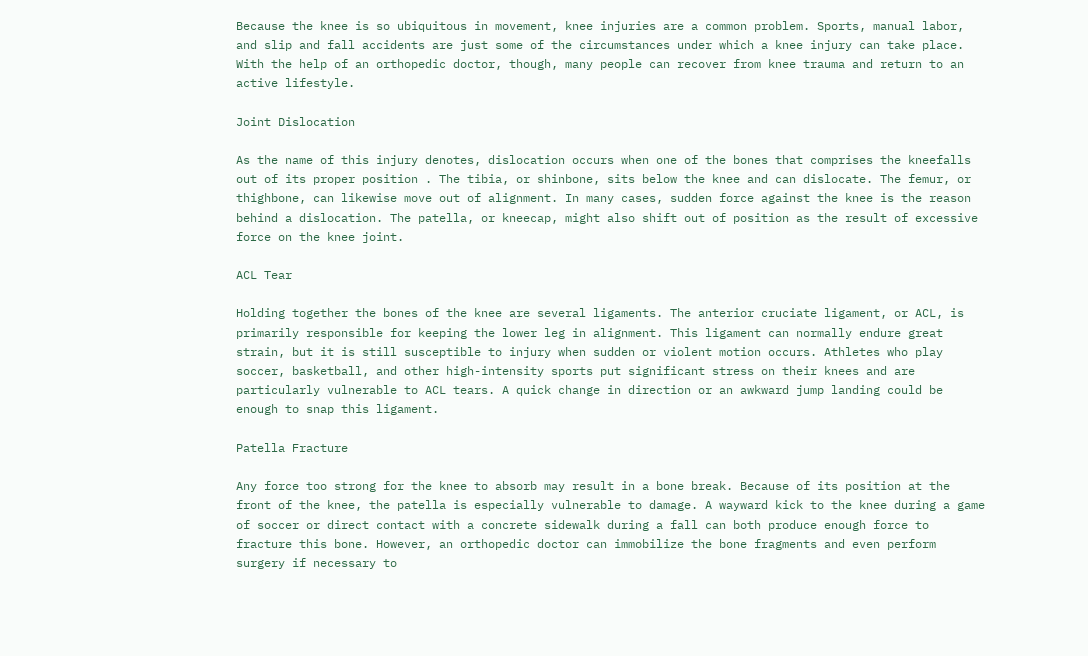Because the knee is so ubiquitous in movement, knee injuries are a common problem. Sports, manual labor, and slip and fall accidents are just some of the circumstances under which a knee injury can take place. With the help of an orthopedic doctor, though, many people can recover from knee trauma and return to an active lifestyle.

Joint Dislocation

As the name of this injury denotes, dislocation occurs when one of the bones that comprises the kneefalls out of its proper position . The tibia, or shinbone, sits below the knee and can dislocate. The femur, or thighbone, can likewise move out of alignment. In many cases, sudden force against the knee is the reason behind a dislocation. The patella, or kneecap, might also shift out of position as the result of excessive force on the knee joint.

ACL Tear

Holding together the bones of the knee are several ligaments. The anterior cruciate ligament, or ACL, is primarily responsible for keeping the lower leg in alignment. This ligament can normally endure great strain, but it is still susceptible to injury when sudden or violent motion occurs. Athletes who play soccer, basketball, and other high-intensity sports put significant stress on their knees and are particularly vulnerable to ACL tears. A quick change in direction or an awkward jump landing could be enough to snap this ligament.

Patella Fracture

Any force too strong for the knee to absorb may result in a bone break. Because of its position at the front of the knee, the patella is especially vulnerable to damage. A wayward kick to the knee during a game of soccer or direct contact with a concrete sidewalk during a fall can both produce enough force to fracture this bone. However, an orthopedic doctor can immobilize the bone fragments and even perform surgery if necessary to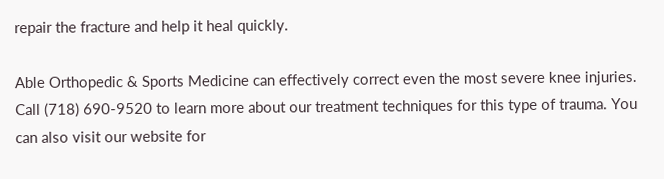repair the fracture and help it heal quickly.

Able Orthopedic & Sports Medicine can effectively correct even the most severe knee injuries. Call (718) 690-9520 to learn more about our treatment techniques for this type of trauma. You can also visit our website for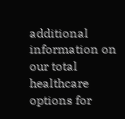additional information on our total healthcare options for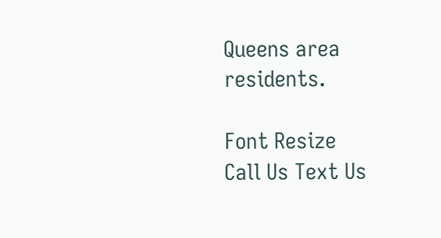Queens area residents.

Font Resize
Call Us Text Us